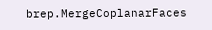brep.MergeCoplanarFaces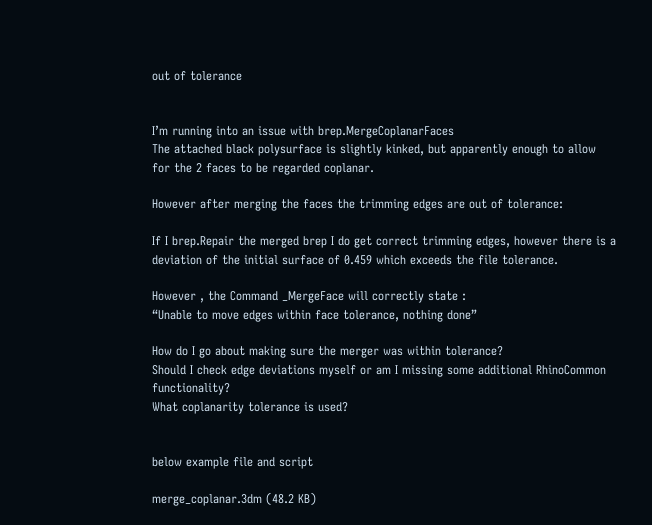out of tolerance


I’m running into an issue with brep.MergeCoplanarFaces
The attached black polysurface is slightly kinked, but apparently enough to allow for the 2 faces to be regarded coplanar.

However after merging the faces the trimming edges are out of tolerance:

If I brep.Repair the merged brep I do get correct trimming edges, however there is a deviation of the initial surface of 0.459 which exceeds the file tolerance.

However , the Command _MergeFace will correctly state :
“Unable to move edges within face tolerance, nothing done”

How do I go about making sure the merger was within tolerance?
Should I check edge deviations myself or am I missing some additional RhinoCommon functionality?
What coplanarity tolerance is used?


below example file and script

merge_coplanar.3dm (48.2 KB)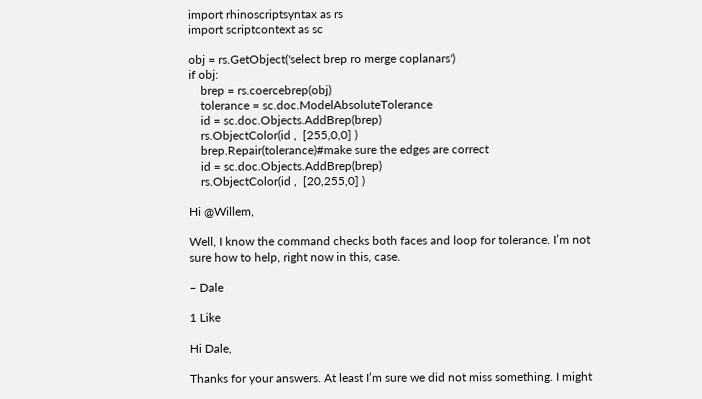import rhinoscriptsyntax as rs
import scriptcontext as sc

obj = rs.GetObject('select brep ro merge coplanars')
if obj:
    brep = rs.coercebrep(obj)
    tolerance = sc.doc.ModelAbsoluteTolerance
    id = sc.doc.Objects.AddBrep(brep)
    rs.ObjectColor(id ,  [255,0,0] )
    brep.Repair(tolerance)#make sure the edges are correct
    id = sc.doc.Objects.AddBrep(brep)
    rs.ObjectColor(id ,  [20,255,0] )

Hi @Willem,

Well, I know the command checks both faces and loop for tolerance. I’m not sure how to help, right now in this, case.

– Dale

1 Like

Hi Dale,

Thanks for your answers. At least I’m sure we did not miss something. I might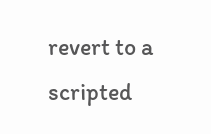revert to a scripted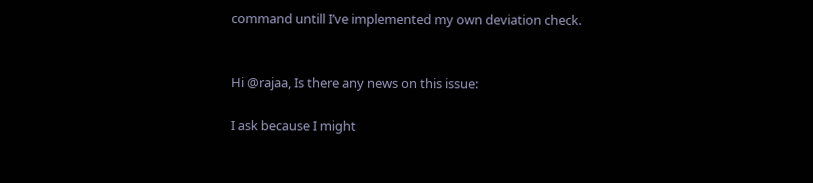command untill I’ve implemented my own deviation check.


Hi @rajaa, Is there any news on this issue:

I ask because I might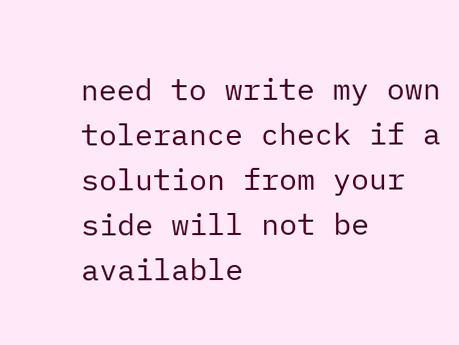need to write my own tolerance check if a solution from your side will not be available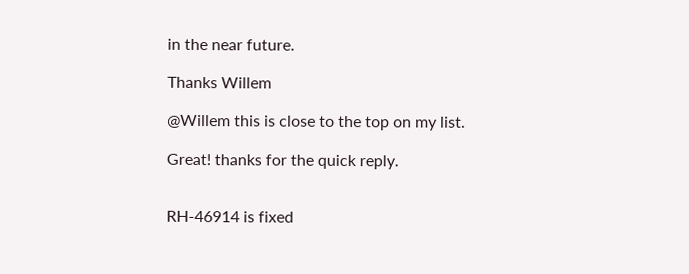in the near future.

Thanks Willem

@Willem this is close to the top on my list.

Great! thanks for the quick reply.


RH-46914 is fixed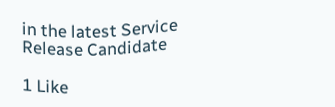in the latest Service Release Candidate

1 Like